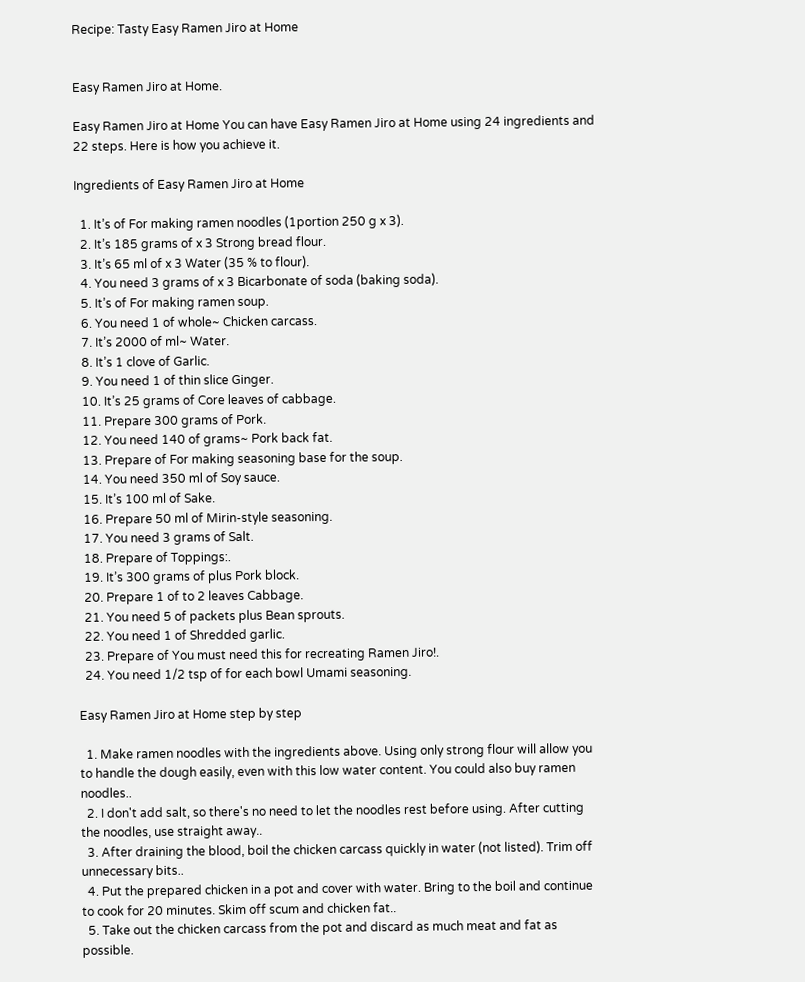Recipe: Tasty Easy Ramen Jiro at Home


Easy Ramen Jiro at Home.

Easy Ramen Jiro at Home You can have Easy Ramen Jiro at Home using 24 ingredients and 22 steps. Here is how you achieve it.

Ingredients of Easy Ramen Jiro at Home

  1. It’s of For making ramen noodles (1portion 250 g x 3).
  2. It’s 185 grams of x 3 Strong bread flour.
  3. It’s 65 ml of x 3 Water (35 % to flour).
  4. You need 3 grams of x 3 Bicarbonate of soda (baking soda).
  5. It’s of For making ramen soup.
  6. You need 1 of whole~ Chicken carcass.
  7. It’s 2000 of ml~ Water.
  8. It’s 1 clove of Garlic.
  9. You need 1 of thin slice Ginger.
  10. It’s 25 grams of Core leaves of cabbage.
  11. Prepare 300 grams of Pork.
  12. You need 140 of grams~ Pork back fat.
  13. Prepare of For making seasoning base for the soup.
  14. You need 350 ml of Soy sauce.
  15. It’s 100 ml of Sake.
  16. Prepare 50 ml of Mirin-style seasoning.
  17. You need 3 grams of Salt.
  18. Prepare of Toppings:.
  19. It’s 300 grams of plus Pork block.
  20. Prepare 1 of to 2 leaves Cabbage.
  21. You need 5 of packets plus Bean sprouts.
  22. You need 1 of Shredded garlic.
  23. Prepare of You must need this for recreating Ramen Jiro!.
  24. You need 1/2 tsp of for each bowl Umami seasoning.

Easy Ramen Jiro at Home step by step

  1. Make ramen noodles with the ingredients above. Using only strong flour will allow you to handle the dough easily, even with this low water content. You could also buy ramen noodles..
  2. I don't add salt, so there's no need to let the noodles rest before using. After cutting the noodles, use straight away..
  3. After draining the blood, boil the chicken carcass quickly in water (not listed). Trim off unnecessary bits..
  4. Put the prepared chicken in a pot and cover with water. Bring to the boil and continue to cook for 20 minutes. Skim off scum and chicken fat..
  5. Take out the chicken carcass from the pot and discard as much meat and fat as possible.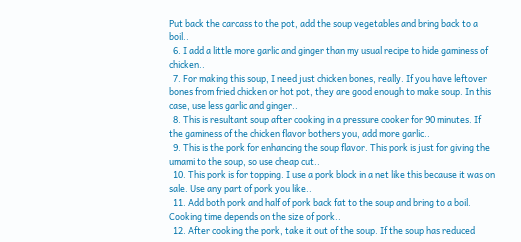Put back the carcass to the pot, add the soup vegetables and bring back to a boil..
  6. I add a little more garlic and ginger than my usual recipe to hide gaminess of chicken..
  7. For making this soup, I need just chicken bones, really. If you have leftover bones from fried chicken or hot pot, they are good enough to make soup. In this case, use less garlic and ginger..
  8. This is resultant soup after cooking in a pressure cooker for 90 minutes. If the gaminess of the chicken flavor bothers you, add more garlic..
  9. This is the pork for enhancing the soup flavor. This pork is just for giving the umami to the soup, so use cheap cut..
  10. This pork is for topping. I use a pork block in a net like this because it was on sale. Use any part of pork you like..
  11. Add both pork and half of pork back fat to the soup and bring to a boil. Cooking time depends on the size of pork..
  12. After cooking the pork, take it out of the soup. If the soup has reduced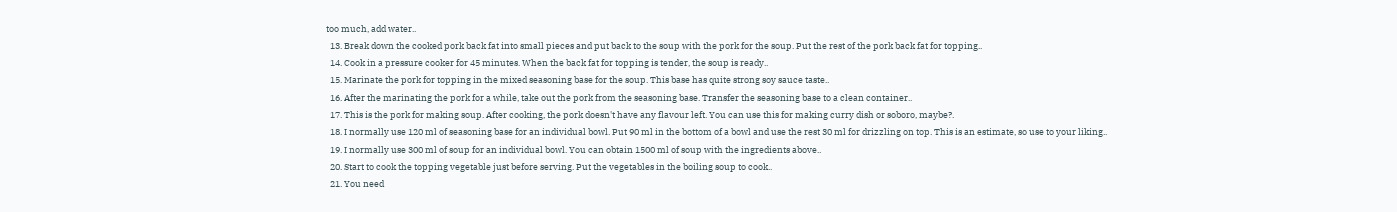too much, add water..
  13. Break down the cooked pork back fat into small pieces and put back to the soup with the pork for the soup. Put the rest of the pork back fat for topping..
  14. Cook in a pressure cooker for 45 minutes. When the back fat for topping is tender, the soup is ready..
  15. Marinate the pork for topping in the mixed seasoning base for the soup. This base has quite strong soy sauce taste..
  16. After the marinating the pork for a while, take out the pork from the seasoning base. Transfer the seasoning base to a clean container..
  17. This is the pork for making soup. After cooking, the pork doesn't have any flavour left. You can use this for making curry dish or soboro, maybe?.
  18. I normally use 120 ml of seasoning base for an individual bowl. Put 90 ml in the bottom of a bowl and use the rest 30 ml for drizzling on top. This is an estimate, so use to your liking..
  19. I normally use 300 ml of soup for an individual bowl. You can obtain 1500 ml of soup with the ingredients above..
  20. Start to cook the topping vegetable just before serving. Put the vegetables in the boiling soup to cook..
  21. You need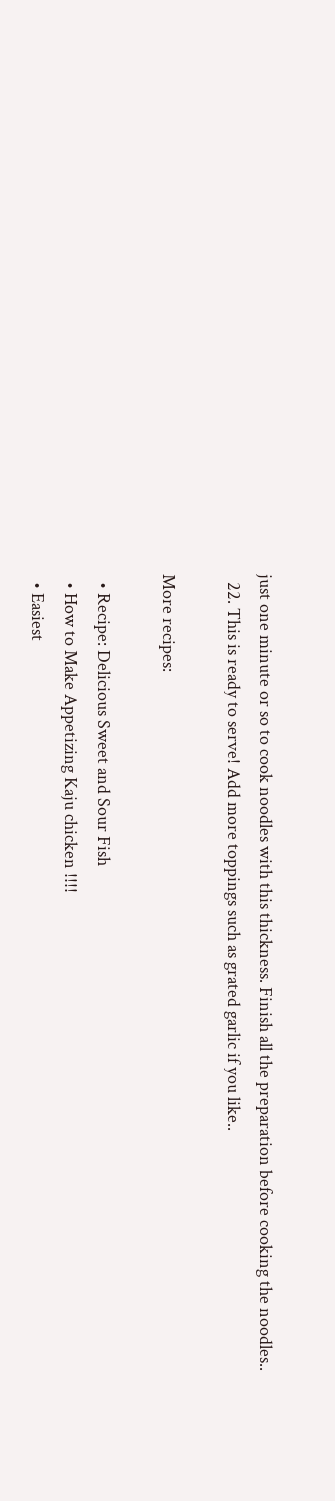just one minute or so to cook noodles with this thickness. Finish all the preparation before cooking the noodles..
  22. This is ready to serve! Add more toppings such as grated garlic if you like..

More recipes:

  • Recipe: Delicious Sweet and Sour Fish
  • How to Make Appetizing Kaju chicken !!!!
  • Easiest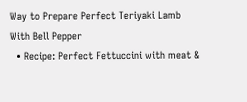Way to Prepare Perfect Teriyaki Lamb With Bell Pepper
  • Recipe: Perfect Fettuccini with meat &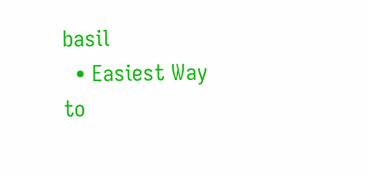basil
  • Easiest Way to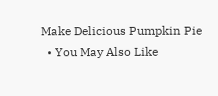Make Delicious Pumpkin Pie
  • You May Also Like